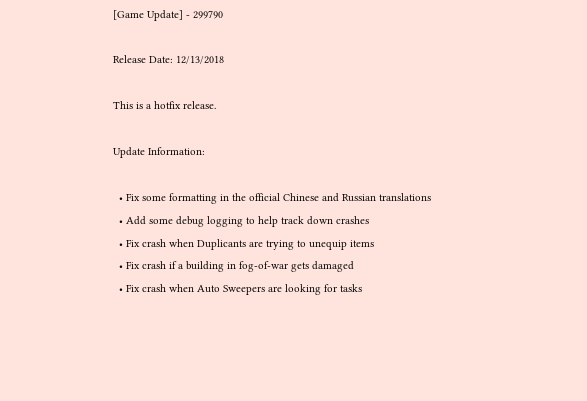[Game Update] - 299790

Release Date: 12/13/2018

This is a hotfix release.

Update Information:

  • Fix some formatting in the official Chinese and Russian translations
  • Add some debug logging to help track down crashes
  • Fix crash when Duplicants are trying to unequip items
  • Fix crash if a building in fog-of-war gets damaged
  • Fix crash when Auto Sweepers are looking for tasks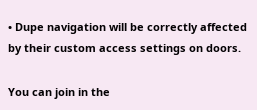• Dupe navigation will be correctly affected by their custom access settings on doors.

You can join in the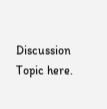Discussion Topic here.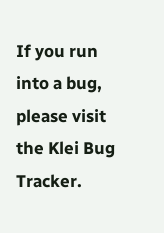If you run into a bug, please visit the Klei Bug Tracker.